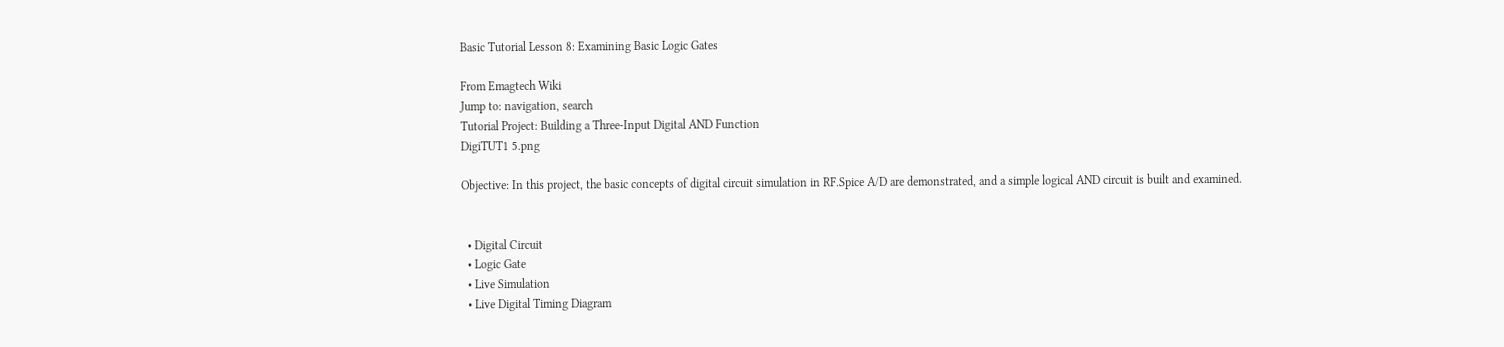Basic Tutorial Lesson 8: Examining Basic Logic Gates

From Emagtech Wiki
Jump to: navigation, search
Tutorial Project: Building a Three-Input Digital AND Function
DigiTUT1 5.png

Objective: In this project, the basic concepts of digital circuit simulation in RF.Spice A/D are demonstrated, and a simple logical AND circuit is built and examined.


  • Digital Circuit
  • Logic Gate
  • Live Simulation
  • Live Digital Timing Diagram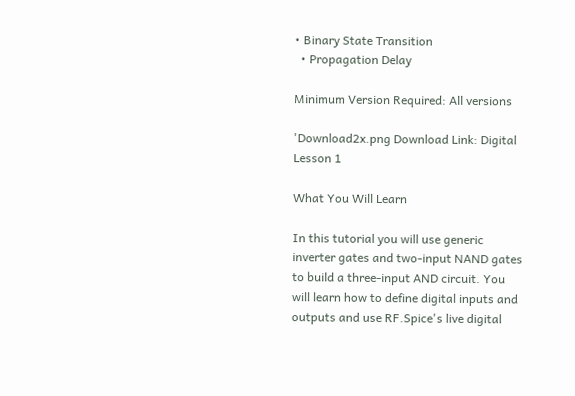• Binary State Transition
  • Propagation Delay

Minimum Version Required: All versions

'Download2x.png Download Link: Digital Lesson 1

What You Will Learn

In this tutorial you will use generic inverter gates and two-input NAND gates to build a three-input AND circuit. You will learn how to define digital inputs and outputs and use RF.Spice's live digital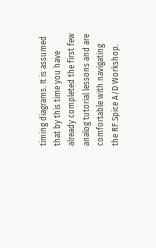timing diagrams. It is assumed that by this time you have already completed the first few analog tutorial lessons and are comfortable with navigating the RF.Spice A/D Workshop.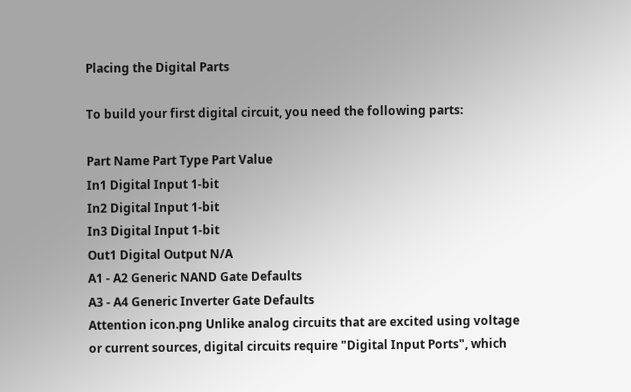Placing the Digital Parts

To build your first digital circuit, you need the following parts:

Part Name Part Type Part Value
In1 Digital Input 1-bit
In2 Digital Input 1-bit
In3 Digital Input 1-bit
Out1 Digital Output N/A
A1 - A2 Generic NAND Gate Defaults
A3 - A4 Generic Inverter Gate Defaults
Attention icon.png Unlike analog circuits that are excited using voltage or current sources, digital circuits require "Digital Input Ports", which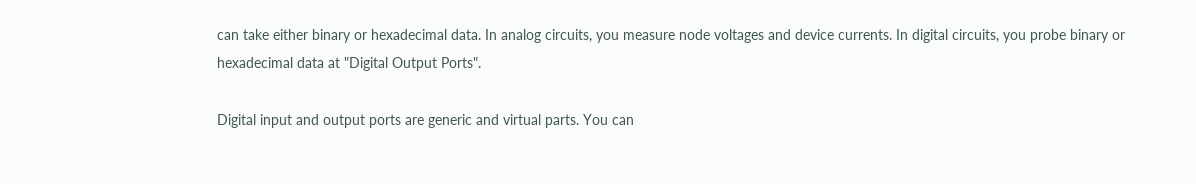can take either binary or hexadecimal data. In analog circuits, you measure node voltages and device currents. In digital circuits, you probe binary or hexadecimal data at "Digital Output Ports".

Digital input and output ports are generic and virtual parts. You can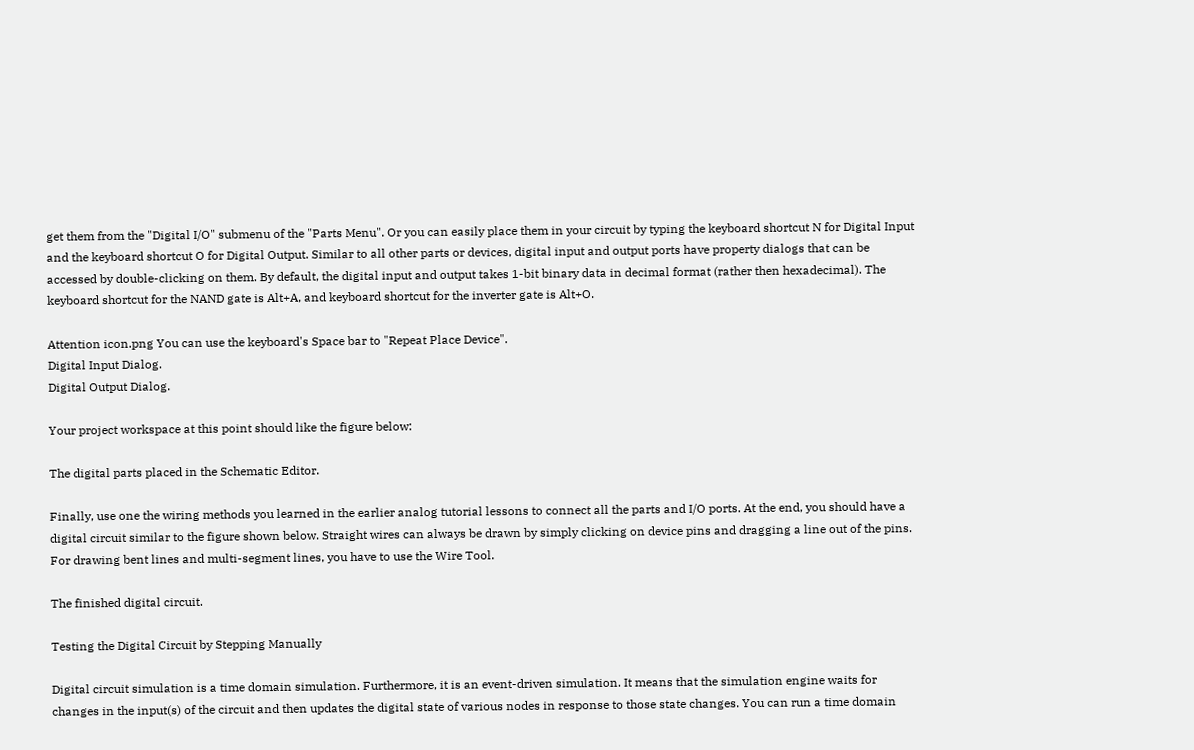get them from the "Digital I/O" submenu of the "Parts Menu". Or you can easily place them in your circuit by typing the keyboard shortcut N for Digital Input and the keyboard shortcut O for Digital Output. Similar to all other parts or devices, digital input and output ports have property dialogs that can be accessed by double-clicking on them. By default, the digital input and output takes 1-bit binary data in decimal format (rather then hexadecimal). The keyboard shortcut for the NAND gate is Alt+A, and keyboard shortcut for the inverter gate is Alt+O.

Attention icon.png You can use the keyboard's Space bar to "Repeat Place Device".
Digital Input Dialog.
Digital Output Dialog.

Your project workspace at this point should like the figure below:

The digital parts placed in the Schematic Editor.

Finally, use one the wiring methods you learned in the earlier analog tutorial lessons to connect all the parts and I/O ports. At the end, you should have a digital circuit similar to the figure shown below. Straight wires can always be drawn by simply clicking on device pins and dragging a line out of the pins. For drawing bent lines and multi-segment lines, you have to use the Wire Tool.

The finished digital circuit.

Testing the Digital Circuit by Stepping Manually

Digital circuit simulation is a time domain simulation. Furthermore, it is an event-driven simulation. It means that the simulation engine waits for changes in the input(s) of the circuit and then updates the digital state of various nodes in response to those state changes. You can run a time domain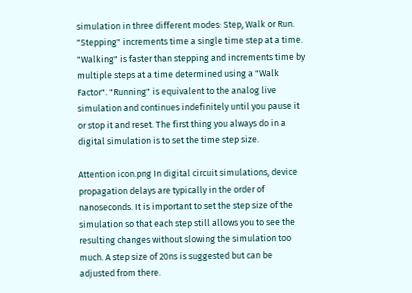simulation in three different modes: Step, Walk or Run. "Stepping" increments time a single time step at a time. "Walking" is faster than stepping and increments time by multiple steps at a time determined using a "Walk Factor". "Running" is equivalent to the analog live simulation and continues indefinitely until you pause it or stop it and reset. The first thing you always do in a digital simulation is to set the time step size.

Attention icon.png In digital circuit simulations, device propagation delays are typically in the order of nanoseconds. It is important to set the step size of the simulation so that each step still allows you to see the resulting changes without slowing the simulation too much. A step size of 20ns is suggested but can be adjusted from there.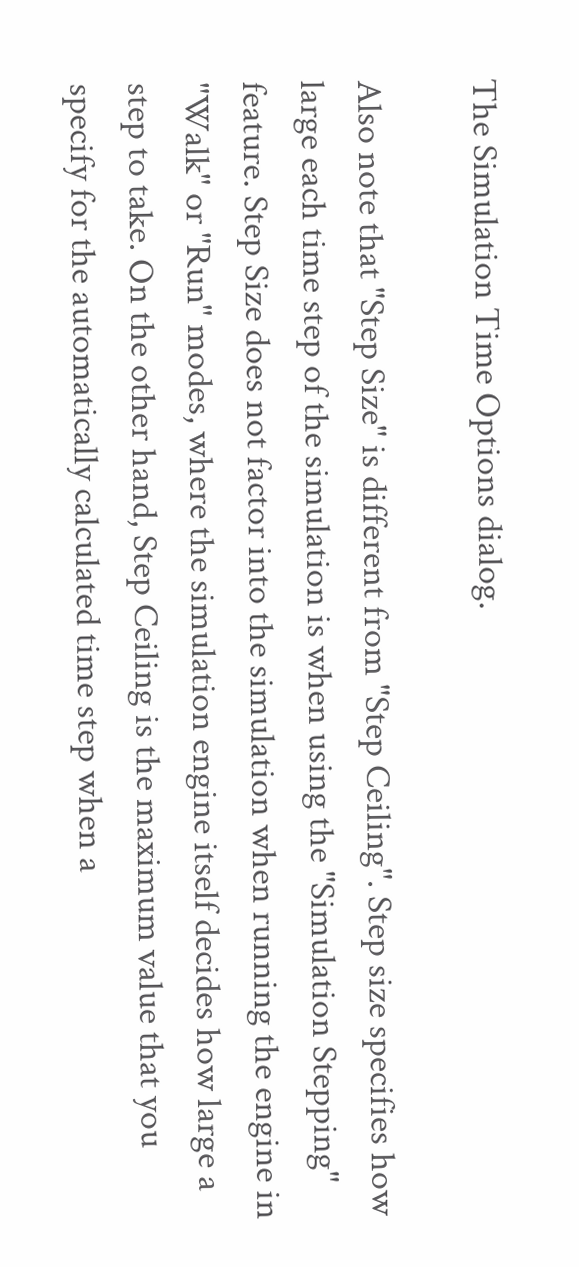The Simulation Time Options dialog.

Also note that "Step Size" is different from "Step Ceiling". Step size specifies how large each time step of the simulation is when using the "Simulation Stepping" feature. Step Size does not factor into the simulation when running the engine in "Walk" or "Run" modes, where the simulation engine itself decides how large a step to take. On the other hand, Step Ceiling is the maximum value that you specify for the automatically calculated time step when a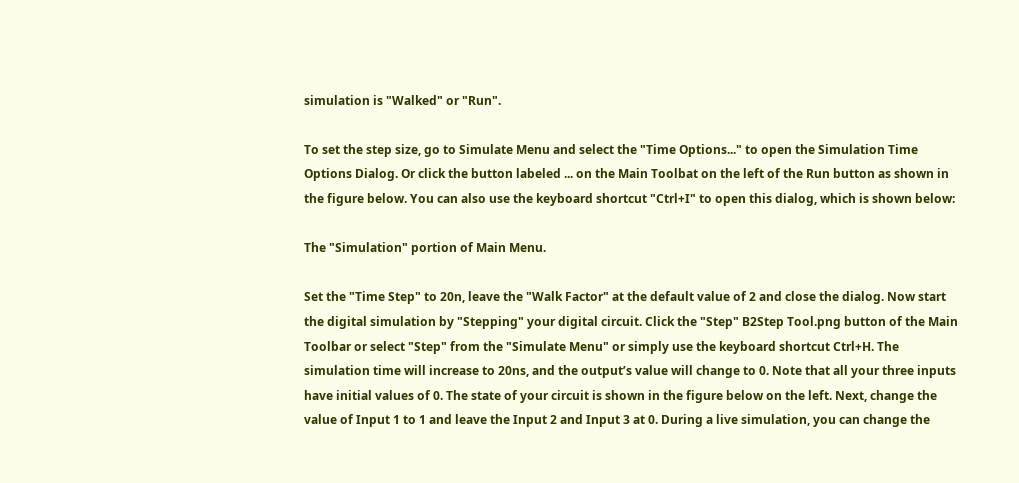simulation is "Walked" or "Run".

To set the step size, go to Simulate Menu and select the "Time Options..." to open the Simulation Time Options Dialog. Or click the button labeled ... on the Main Toolbat on the left of the Run button as shown in the figure below. You can also use the keyboard shortcut "Ctrl+I" to open this dialog, which is shown below:

The "Simulation" portion of Main Menu.

Set the "Time Step" to 20n, leave the "Walk Factor" at the default value of 2 and close the dialog. Now start the digital simulation by "Stepping" your digital circuit. Click the "Step" B2Step Tool.png button of the Main Toolbar or select "Step" from the "Simulate Menu" or simply use the keyboard shortcut Ctrl+H. The simulation time will increase to 20ns, and the output’s value will change to 0. Note that all your three inputs have initial values of 0. The state of your circuit is shown in the figure below on the left. Next, change the value of Input 1 to 1 and leave the Input 2 and Input 3 at 0. During a live simulation, you can change the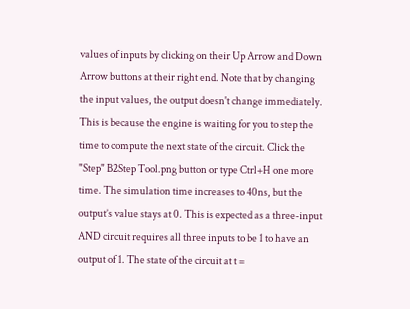values of inputs by clicking on their Up Arrow and Down Arrow buttons at their right end. Note that by changing the input values, the output doesn't change immediately. This is because the engine is waiting for you to step the time to compute the next state of the circuit. Click the "Step" B2Step Tool.png button or type Ctrl+H one more time. The simulation time increases to 40ns, but the output’s value stays at 0. This is expected as a three-input AND circuit requires all three inputs to be 1 to have an output of 1. The state of the circuit at t =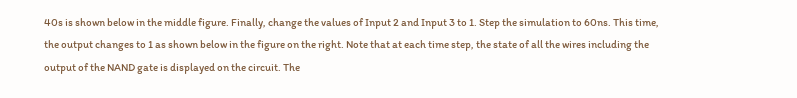40s is shown below in the middle figure. Finally, change the values of Input 2 and Input 3 to 1. Step the simulation to 60ns. This time, the output changes to 1 as shown below in the figure on the right. Note that at each time step, the state of all the wires including the output of the NAND gate is displayed on the circuit. The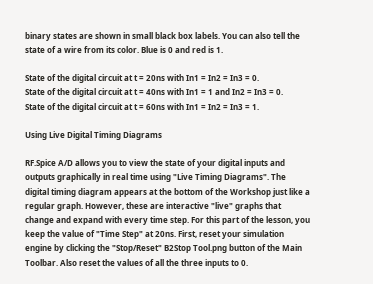binary states are shown in small black box labels. You can also tell the state of a wire from its color. Blue is 0 and red is 1.

State of the digital circuit at t = 20ns with In1 = In2 = In3 = 0.
State of the digital circuit at t = 40ns with In1 = 1 and In2 = In3 = 0.
State of the digital circuit at t = 60ns with In1 = In2 = In3 = 1.

Using Live Digital Timing Diagrams

RF.Spice A/D allows you to view the state of your digital inputs and outputs graphically in real time using "Live Timing Diagrams". The digital timing diagram appears at the bottom of the Workshop just like a regular graph. However, these are interactive "live" graphs that change and expand with every time step. For this part of the lesson, you keep the value of "Time Step" at 20ns. First, reset your simulation engine by clicking the "Stop/Reset" B2Stop Tool.png button of the Main Toolbar. Also reset the values of all the three inputs to 0.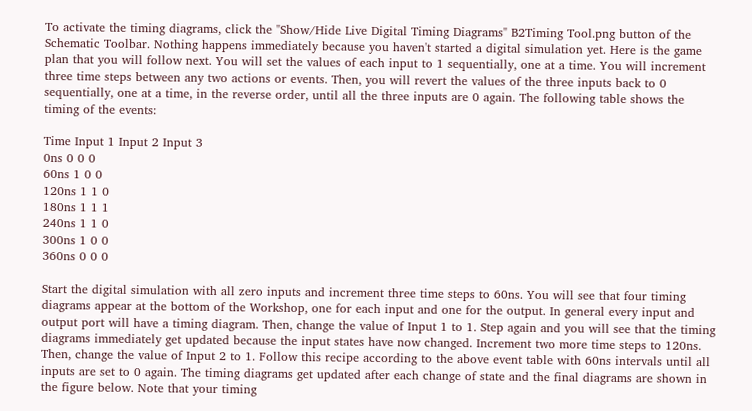To activate the timing diagrams, click the "Show/Hide Live Digital Timing Diagrams" B2Timing Tool.png button of the Schematic Toolbar. Nothing happens immediately because you haven't started a digital simulation yet. Here is the game plan that you will follow next. You will set the values of each input to 1 sequentially, one at a time. You will increment three time steps between any two actions or events. Then, you will revert the values of the three inputs back to 0 sequentially, one at a time, in the reverse order, until all the three inputs are 0 again. The following table shows the timing of the events:

Time Input 1 Input 2 Input 3
0ns 0 0 0
60ns 1 0 0
120ns 1 1 0
180ns 1 1 1
240ns 1 1 0
300ns 1 0 0
360ns 0 0 0

Start the digital simulation with all zero inputs and increment three time steps to 60ns. You will see that four timing diagrams appear at the bottom of the Workshop, one for each input and one for the output. In general every input and output port will have a timing diagram. Then, change the value of Input 1 to 1. Step again and you will see that the timing diagrams immediately get updated because the input states have now changed. Increment two more time steps to 120ns. Then, change the value of Input 2 to 1. Follow this recipe according to the above event table with 60ns intervals until all inputs are set to 0 again. The timing diagrams get updated after each change of state and the final diagrams are shown in the figure below. Note that your timing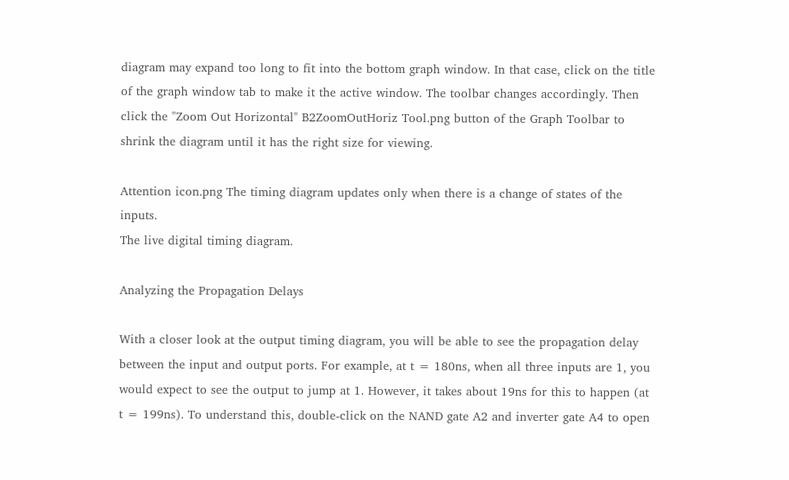diagram may expand too long to fit into the bottom graph window. In that case, click on the title of the graph window tab to make it the active window. The toolbar changes accordingly. Then click the "Zoom Out Horizontal" B2ZoomOutHoriz Tool.png button of the Graph Toolbar to shrink the diagram until it has the right size for viewing.

Attention icon.png The timing diagram updates only when there is a change of states of the inputs.
The live digital timing diagram.

Analyzing the Propagation Delays

With a closer look at the output timing diagram, you will be able to see the propagation delay between the input and output ports. For example, at t = 180ns, when all three inputs are 1, you would expect to see the output to jump at 1. However, it takes about 19ns for this to happen (at t = 199ns). To understand this, double-click on the NAND gate A2 and inverter gate A4 to open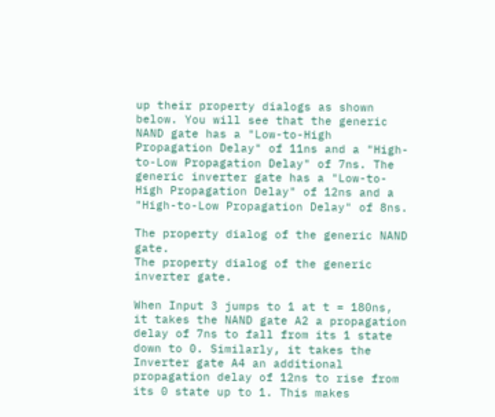up their property dialogs as shown below. You will see that the generic NAND gate has a "Low-to-High Propagation Delay" of 11ns and a "High-to-Low Propagation Delay" of 7ns. The generic inverter gate has a "Low-to-High Propagation Delay" of 12ns and a "High-to-Low Propagation Delay" of 8ns.

The property dialog of the generic NAND gate.
The property dialog of the generic inverter gate.

When Input 3 jumps to 1 at t = 180ns, it takes the NAND gate A2 a propagation delay of 7ns to fall from its 1 state down to 0. Similarly, it takes the Inverter gate A4 an additional propagation delay of 12ns to rise from its 0 state up to 1. This makes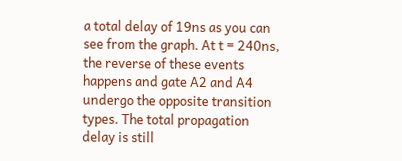a total delay of 19ns as you can see from the graph. At t = 240ns, the reverse of these events happens and gate A2 and A4 undergo the opposite transition types. The total propagation delay is still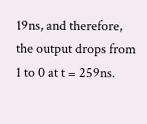19ns, and therefore, the output drops from 1 to 0 at t = 259ns.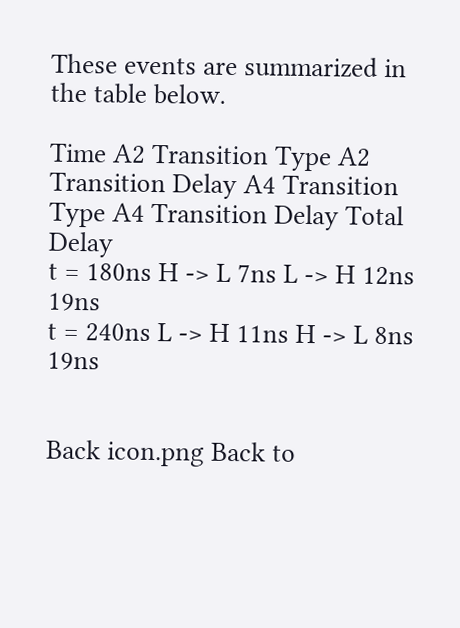These events are summarized in the table below.

Time A2 Transition Type A2 Transition Delay A4 Transition Type A4 Transition Delay Total Delay
t = 180ns H -> L 7ns L -> H 12ns 19ns
t = 240ns L -> H 11ns H -> L 8ns 19ns


Back icon.png Back to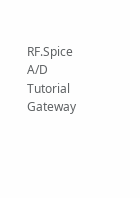RF.Spice A/D Tutorial Gateway